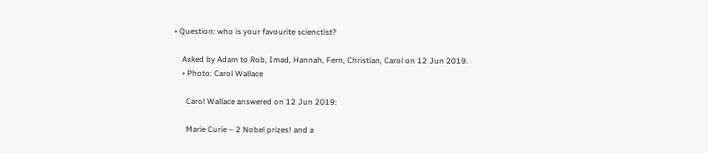• Question: who is your favourite scienctist?

    Asked by Adam to Rob, Imad, Hannah, Fern, Christian, Carol on 12 Jun 2019.
    • Photo: Carol Wallace

      Carol Wallace answered on 12 Jun 2019:

      Marie Curie – 2 Nobel prizes! and a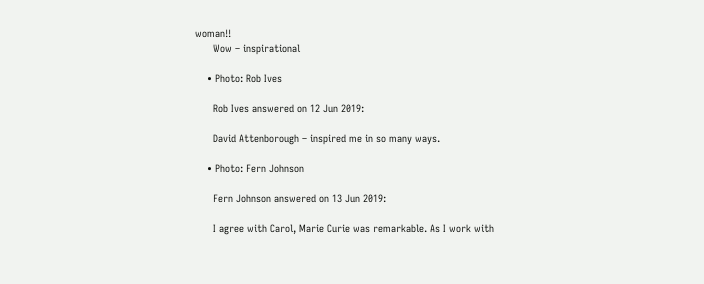woman!!
      Wow – inspirational

    • Photo: Rob Ives

      Rob Ives answered on 12 Jun 2019:

      David Attenborough – inspired me in so many ways.

    • Photo: Fern Johnson

      Fern Johnson answered on 13 Jun 2019:

      I agree with Carol, Marie Curie was remarkable. As I work with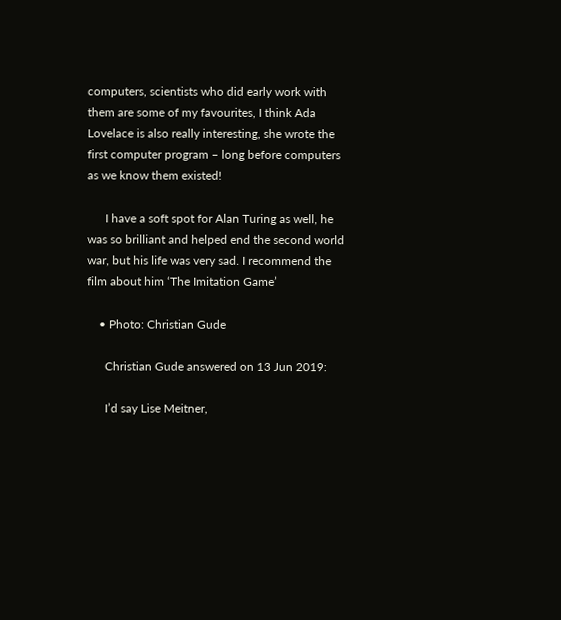computers, scientists who did early work with them are some of my favourites, I think Ada Lovelace is also really interesting, she wrote the first computer program – long before computers as we know them existed!

      I have a soft spot for Alan Turing as well, he was so brilliant and helped end the second world war, but his life was very sad. I recommend the film about him ‘The Imitation Game’

    • Photo: Christian Gude

      Christian Gude answered on 13 Jun 2019:

      I’d say Lise Meitner,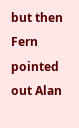but then Fern pointed out Alan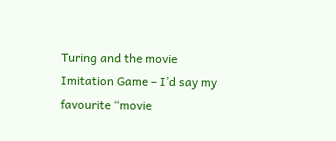Turing and the movie Imitation Game – I’d say my favourite “movie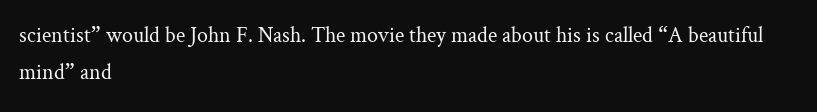scientist” would be John F. Nash. The movie they made about his is called “A beautiful mind” and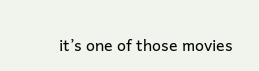it’s one of those movies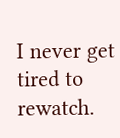I never get tired to rewatch.